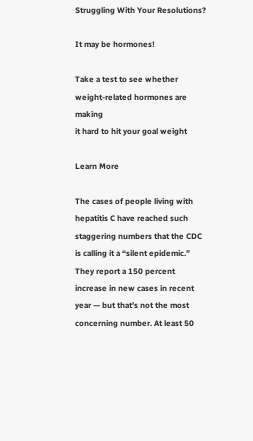Struggling With Your Resolutions?

It may be hormones!

Take a test to see whether
weight-related hormones are making
it hard to hit your goal weight

Learn More

The cases of people living with hepatitis C have reached such staggering numbers that the CDC is calling it a “silent epidemic.” They report a 150 percent increase in new cases in recent year — but that’s not the most concerning number. At least 50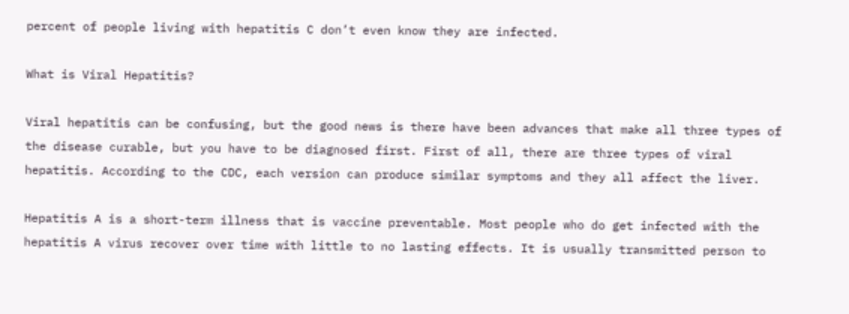percent of people living with hepatitis C don’t even know they are infected.

What is Viral Hepatitis?

Viral hepatitis can be confusing, but the good news is there have been advances that make all three types of the disease curable, but you have to be diagnosed first. First of all, there are three types of viral hepatitis. According to the CDC, each version can produce similar symptoms and they all affect the liver.

Hepatitis A is a short-term illness that is vaccine preventable. Most people who do get infected with the hepatitis A virus recover over time with little to no lasting effects. It is usually transmitted person to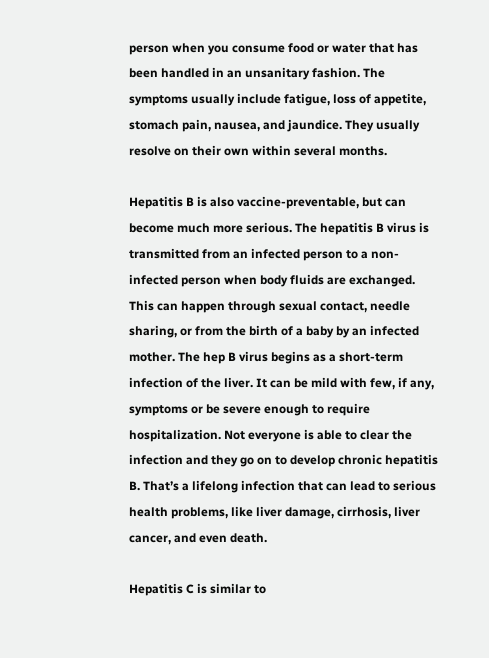person when you consume food or water that has been handled in an unsanitary fashion. The symptoms usually include fatigue, loss of appetite, stomach pain, nausea, and jaundice. They usually resolve on their own within several months.

Hepatitis B is also vaccine-preventable, but can become much more serious. The hepatitis B virus is transmitted from an infected person to a non-infected person when body fluids are exchanged. This can happen through sexual contact, needle sharing, or from the birth of a baby by an infected mother. The hep B virus begins as a short-term infection of the liver. It can be mild with few, if any, symptoms or be severe enough to require hospitalization. Not everyone is able to clear the infection and they go on to develop chronic hepatitis B. That’s a lifelong infection that can lead to serious health problems, like liver damage, cirrhosis, liver cancer, and even death.

Hepatitis C is similar to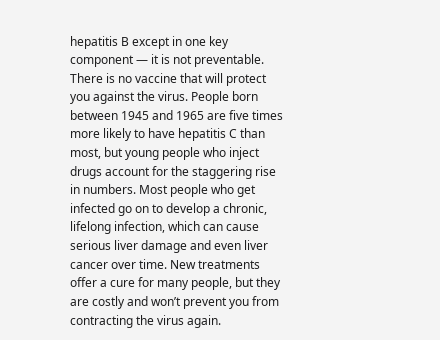hepatitis B except in one key component — it is not preventable. There is no vaccine that will protect you against the virus. People born between 1945 and 1965 are five times more likely to have hepatitis C than most, but young people who inject drugs account for the staggering rise in numbers. Most people who get infected go on to develop a chronic, lifelong infection, which can cause serious liver damage and even liver cancer over time. New treatments offer a cure for many people, but they are costly and won’t prevent you from contracting the virus again.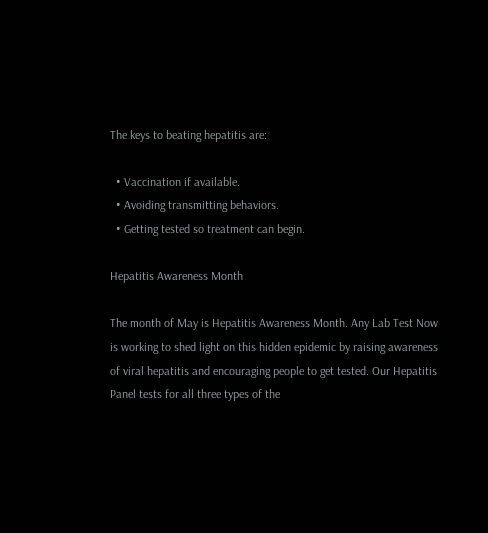The keys to beating hepatitis are:

  • Vaccination if available.
  • Avoiding transmitting behaviors.
  • Getting tested so treatment can begin.

Hepatitis Awareness Month

The month of May is Hepatitis Awareness Month. Any Lab Test Now is working to shed light on this hidden epidemic by raising awareness of viral hepatitis and encouraging people to get tested. Our Hepatitis Panel tests for all three types of the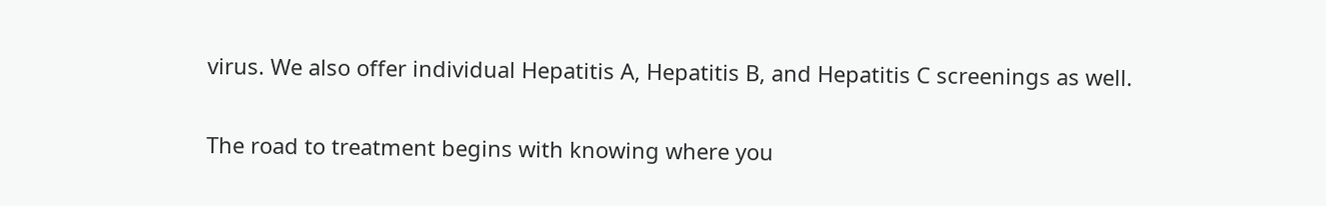virus. We also offer individual Hepatitis A, Hepatitis B, and Hepatitis C screenings as well.

The road to treatment begins with knowing where you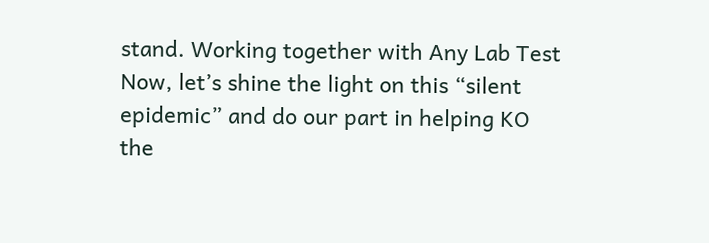stand. Working together with Any Lab Test Now, let’s shine the light on this “silent epidemic” and do our part in helping KO the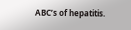ABC’s of hepatitis.